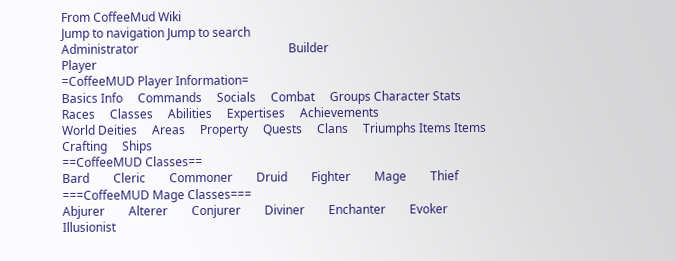From CoffeeMud Wiki
Jump to navigation Jump to search
Administrator                                                  Builder                                                              Player
=CoffeeMUD Player Information=
Basics Info     Commands     Socials     Combat     Groups Character Stats     Races     Classes     Abilities     Expertises     Achievements
World Deities     Areas     Property     Quests     Clans     Triumphs Items Items     Crafting     Ships
==CoffeeMUD Classes==
Bard        Cleric        Commoner        Druid        Fighter        Mage        Thief
===CoffeeMUD Mage Classes===
Abjurer        Alterer        Conjurer        Diviner        Enchanter        Evoker        Illusionist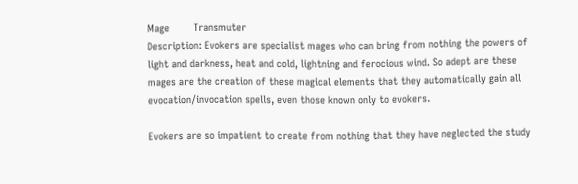Mage        Transmuter
Description: Evokers are specialist mages who can bring from nothing the powers of light and darkness, heat and cold, lightning and ferocious wind. So adept are these mages are the creation of these magical elements that they automatically gain all evocation/invocation spells, even those known only to evokers.

Evokers are so impatient to create from nothing that they have neglected the study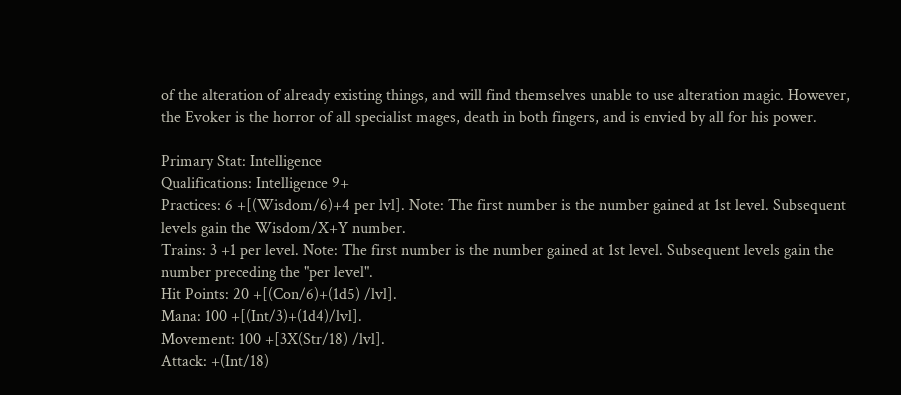of the alteration of already existing things, and will find themselves unable to use alteration magic. However, the Evoker is the horror of all specialist mages, death in both fingers, and is envied by all for his power.

Primary Stat: Intelligence
Qualifications: Intelligence 9+
Practices: 6 +[(Wisdom/6)+4 per lvl]. Note: The first number is the number gained at 1st level. Subsequent levels gain the Wisdom/X+Y number.
Trains: 3 +1 per level. Note: The first number is the number gained at 1st level. Subsequent levels gain the number preceding the "per level".
Hit Points: 20 +[(Con/6)+(1d5) /lvl].
Mana: 100 +[(Int/3)+(1d4)/lvl].
Movement: 100 +[3X(Str/18) /lvl].
Attack: +(Int/18)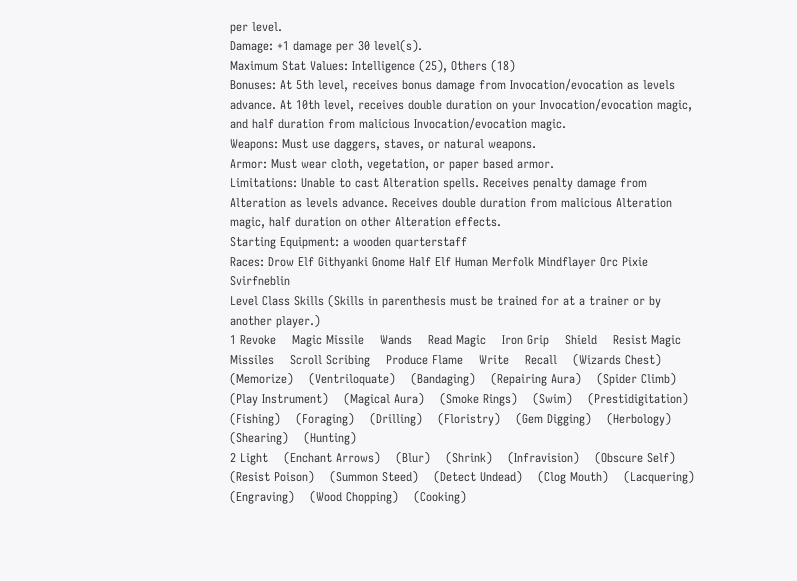per level.
Damage: +1 damage per 30 level(s).
Maximum Stat Values: Intelligence (25), Others (18)
Bonuses: At 5th level, receives bonus damage from Invocation/evocation as levels advance. At 10th level, receives double duration on your Invocation/evocation magic, and half duration from malicious Invocation/evocation magic.
Weapons: Must use daggers, staves, or natural weapons.
Armor: Must wear cloth, vegetation, or paper based armor.
Limitations: Unable to cast Alteration spells. Receives penalty damage from Alteration as levels advance. Receives double duration from malicious Alteration magic, half duration on other Alteration effects.
Starting Equipment: a wooden quarterstaff
Races: Drow Elf Githyanki Gnome Half Elf Human Merfolk Mindflayer Orc Pixie Svirfneblin
Level Class Skills (Skills in parenthesis must be trained for at a trainer or by another player.)
1 Revoke    Magic Missile    Wands    Read Magic    Iron Grip    Shield    Resist Magic Missiles    Scroll Scribing    Produce Flame    Write    Recall    (Wizards Chest)    (Memorize)    (Ventriloquate)    (Bandaging)    (Repairing Aura)    (Spider Climb)    (Play Instrument)    (Magical Aura)    (Smoke Rings)    (Swim)    (Prestidigitation)    (Fishing)    (Foraging)    (Drilling)    (Floristry)    (Gem Digging)    (Herbology)    (Shearing)    (Hunting)
2 Light    (Enchant Arrows)    (Blur)    (Shrink)    (Infravision)    (Obscure Self)    (Resist Poison)    (Summon Steed)    (Detect Undead)    (Clog Mouth)    (Lacquering)    (Engraving)    (Wood Chopping)    (Cooking)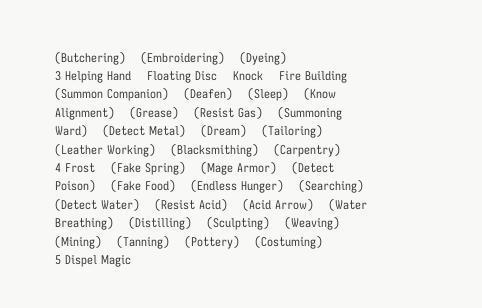(Butchering)    (Embroidering)    (Dyeing)
3 Helping Hand    Floating Disc    Knock    Fire Building    (Summon Companion)    (Deafen)    (Sleep)    (Know Alignment)    (Grease)    (Resist Gas)    (Summoning Ward)    (Detect Metal)    (Dream)    (Tailoring)    (Leather Working)    (Blacksmithing)    (Carpentry)
4 Frost    (Fake Spring)    (Mage Armor)    (Detect Poison)    (Fake Food)    (Endless Hunger)    (Searching)    (Detect Water)    (Resist Acid)    (Acid Arrow)    (Water Breathing)    (Distilling)    (Sculpting)    (Weaving)    (Mining)    (Tanning)    (Pottery)    (Costuming)
5 Dispel Magic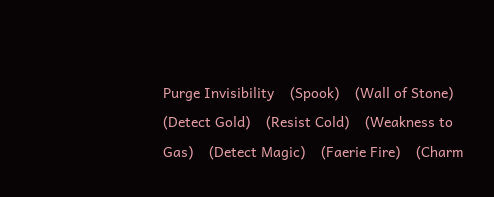Purge Invisibility    (Spook)    (Wall of Stone)    (Detect Gold)    (Resist Cold)    (Weakness to Gas)    (Detect Magic)    (Faerie Fire)    (Charm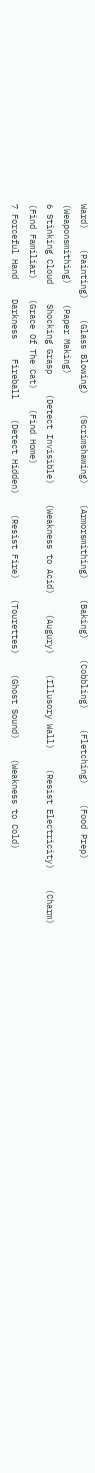Ward)    (Painting)    (Glass Blowing)    (Scrimshawing)    (Armorsmithing)    (Baking)    (Cobbling)    (Fletching)    (Food Prep)    (Weaponsmithing)    (Paper Making)
6 Stinking Cloud    Shocking Grasp    (Detect Invisible)    (Weakness to Acid)    (Augury)    (Illusory Wall)    (Resist Electricity)    (Charm)    (Find Familiar)    (Grace Of The Cat)    (Find Home)
7 Forceful Hand    Darkness    Fireball    (Detect Hidden)    (Resist Fire)    (Tourettes)    (Ghost Sound)    (Weakness to Cold)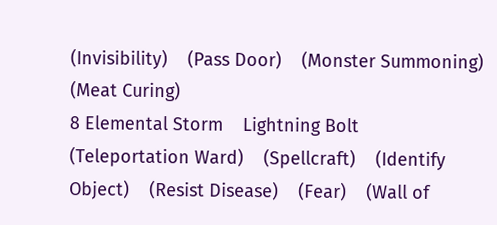(Invisibility)    (Pass Door)    (Monster Summoning)    (Meat Curing)
8 Elemental Storm    Lightning Bolt    (Teleportation Ward)    (Spellcraft)    (Identify Object)    (Resist Disease)    (Fear)    (Wall of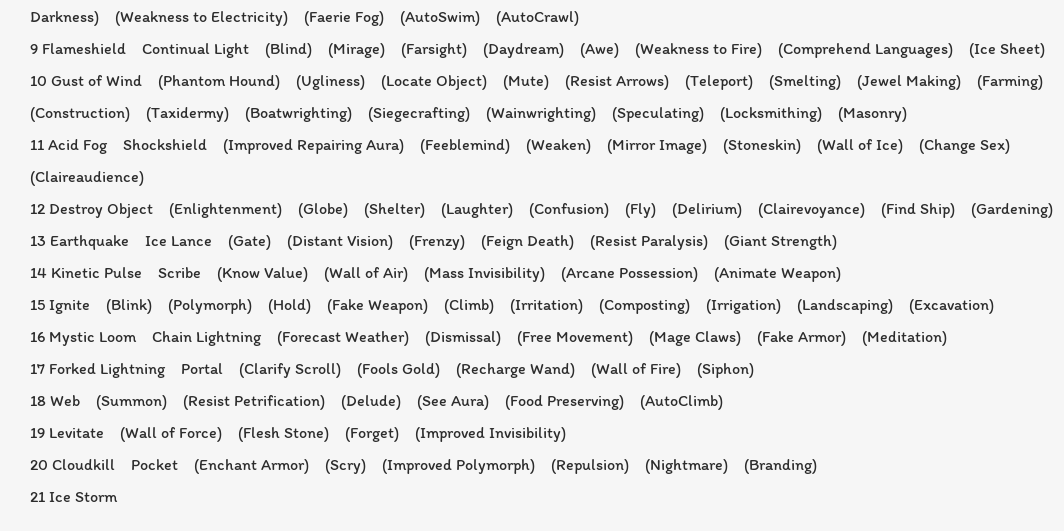Darkness)    (Weakness to Electricity)    (Faerie Fog)    (AutoSwim)    (AutoCrawl)
9 Flameshield    Continual Light    (Blind)    (Mirage)    (Farsight)    (Daydream)    (Awe)    (Weakness to Fire)    (Comprehend Languages)    (Ice Sheet)
10 Gust of Wind    (Phantom Hound)    (Ugliness)    (Locate Object)    (Mute)    (Resist Arrows)    (Teleport)    (Smelting)    (Jewel Making)    (Farming)    (Construction)    (Taxidermy)    (Boatwrighting)    (Siegecrafting)    (Wainwrighting)    (Speculating)    (Locksmithing)    (Masonry)
11 Acid Fog    Shockshield    (Improved Repairing Aura)    (Feeblemind)    (Weaken)    (Mirror Image)    (Stoneskin)    (Wall of Ice)    (Change Sex)    (Claireaudience)
12 Destroy Object    (Enlightenment)    (Globe)    (Shelter)    (Laughter)    (Confusion)    (Fly)    (Delirium)    (Clairevoyance)    (Find Ship)    (Gardening)
13 Earthquake    Ice Lance    (Gate)    (Distant Vision)    (Frenzy)    (Feign Death)    (Resist Paralysis)    (Giant Strength)
14 Kinetic Pulse    Scribe    (Know Value)    (Wall of Air)    (Mass Invisibility)    (Arcane Possession)    (Animate Weapon)
15 Ignite    (Blink)    (Polymorph)    (Hold)    (Fake Weapon)    (Climb)    (Irritation)    (Composting)    (Irrigation)    (Landscaping)    (Excavation)
16 Mystic Loom    Chain Lightning    (Forecast Weather)    (Dismissal)    (Free Movement)    (Mage Claws)    (Fake Armor)    (Meditation)
17 Forked Lightning    Portal    (Clarify Scroll)    (Fools Gold)    (Recharge Wand)    (Wall of Fire)    (Siphon)
18 Web    (Summon)    (Resist Petrification)    (Delude)    (See Aura)    (Food Preserving)    (AutoClimb)
19 Levitate    (Wall of Force)    (Flesh Stone)    (Forget)    (Improved Invisibility)
20 Cloudkill    Pocket    (Enchant Armor)    (Scry)    (Improved Polymorph)    (Repulsion)    (Nightmare)    (Branding)
21 Ice Storm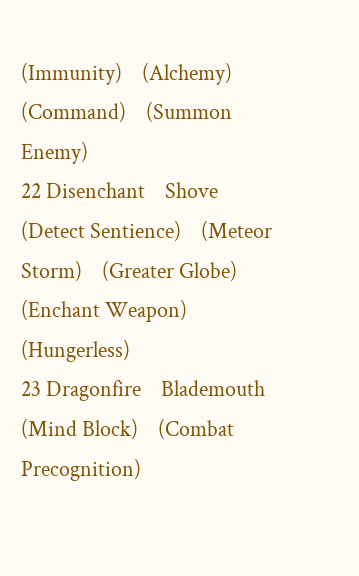(Immunity)    (Alchemy)    (Command)    (Summon Enemy)
22 Disenchant    Shove    (Detect Sentience)    (Meteor Storm)    (Greater Globe)    (Enchant Weapon)    (Hungerless)
23 Dragonfire    Blademouth    (Mind Block)    (Combat Precognition)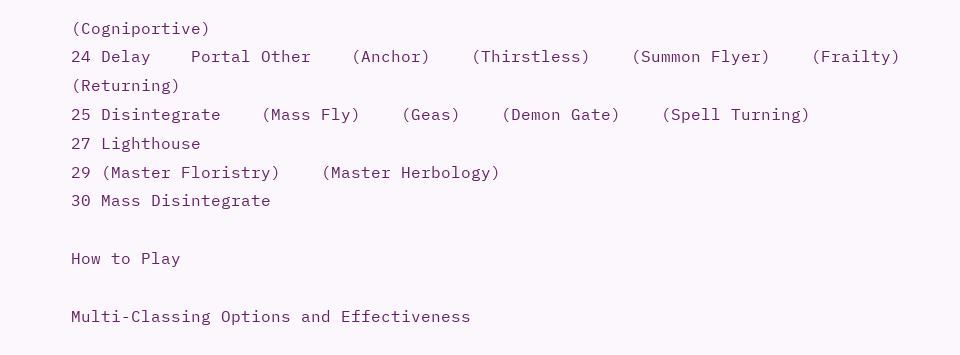(Cogniportive)
24 Delay    Portal Other    (Anchor)    (Thirstless)    (Summon Flyer)    (Frailty)    (Returning)
25 Disintegrate    (Mass Fly)    (Geas)    (Demon Gate)    (Spell Turning)
27 Lighthouse
29 (Master Floristry)    (Master Herbology)
30 Mass Disintegrate

How to Play

Multi-Classing Options and Effectiveness